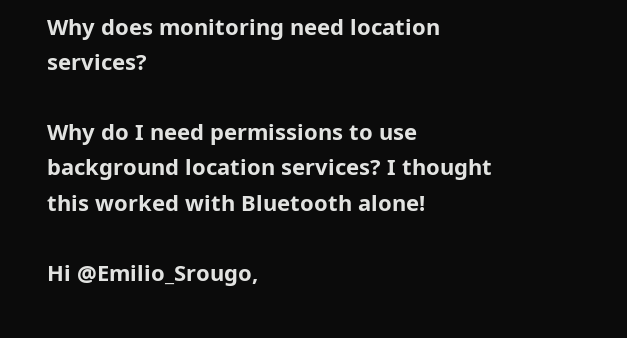Why does monitoring need location services?

Why do I need permissions to use background location services? I thought this worked with Bluetooth alone!

Hi @Emilio_Srougo,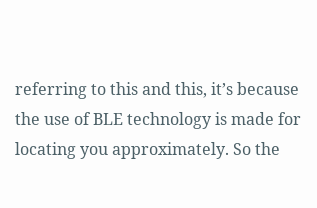referring to this and this, it’s because the use of BLE technology is made for locating you approximately. So the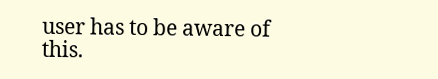user has to be aware of this.